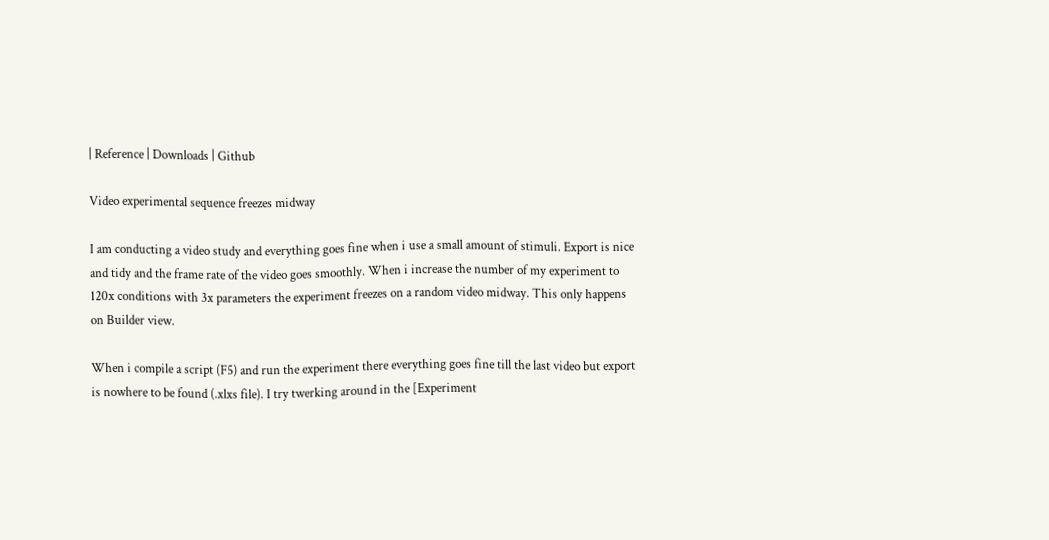| Reference | Downloads | Github

Video experimental sequence freezes midway

I am conducting a video study and everything goes fine when i use a small amount of stimuli. Export is nice and tidy and the frame rate of the video goes smoothly. When i increase the number of my experiment to 120x conditions with 3x parameters the experiment freezes on a random video midway. This only happens on Builder view.

When i compile a script (F5) and run the experiment there everything goes fine till the last video but export is nowhere to be found (.xlxs file). I try twerking around in the [Experiment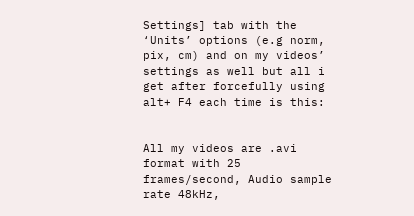Settings] tab with the ‘Units’ options (e.g norm, pix, cm) and on my videos’ settings as well but all i get after forcefully using alt+ F4 each time is this:


All my videos are .avi format with 25 frames/second, Audio sample rate 48kHz,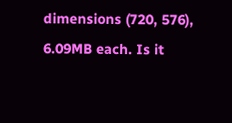dimensions (720, 576), 6.09MB each. Is it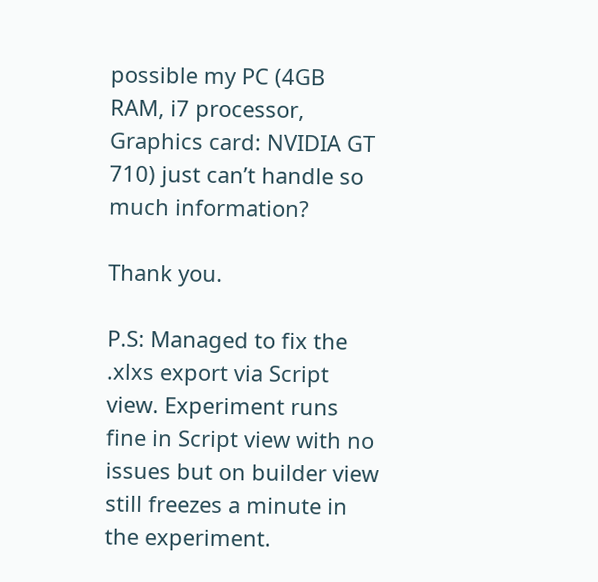possible my PC (4GB RAM, i7 processor, Graphics card: NVIDIA GT 710) just can’t handle so much information?

Thank you.

P.S: Managed to fix the .xlxs export via Script view. Experiment runs fine in Script view with no issues but on builder view still freezes a minute in the experiment.